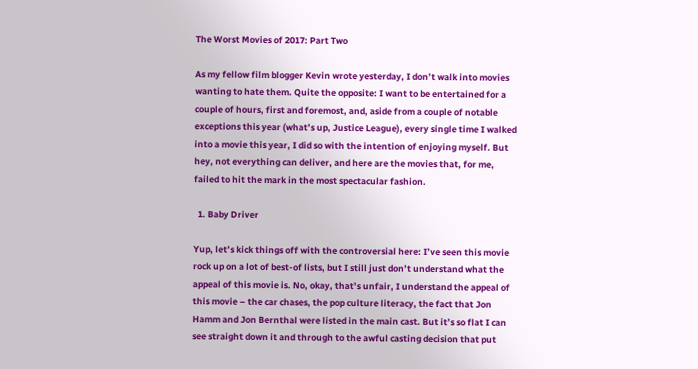The Worst Movies of 2017: Part Two

As my fellow film blogger Kevin wrote yesterday, I don’t walk into movies wanting to hate them. Quite the opposite: I want to be entertained for a couple of hours, first and foremost, and, aside from a couple of notable exceptions this year (what’s up, Justice League), every single time I walked into a movie this year, I did so with the intention of enjoying myself. But hey, not everything can deliver, and here are the movies that, for me, failed to hit the mark in the most spectacular fashion.

  1. Baby Driver

Yup, let’s kick things off with the controversial here: I’ve seen this movie rock up on a lot of best-of lists, but I still just don’t understand what the appeal of this movie is. No, okay, that’s unfair, I understand the appeal of this movie – the car chases, the pop culture literacy, the fact that Jon Hamm and Jon Bernthal were listed in the main cast. But it’s so flat I can see straight down it and through to the awful casting decision that put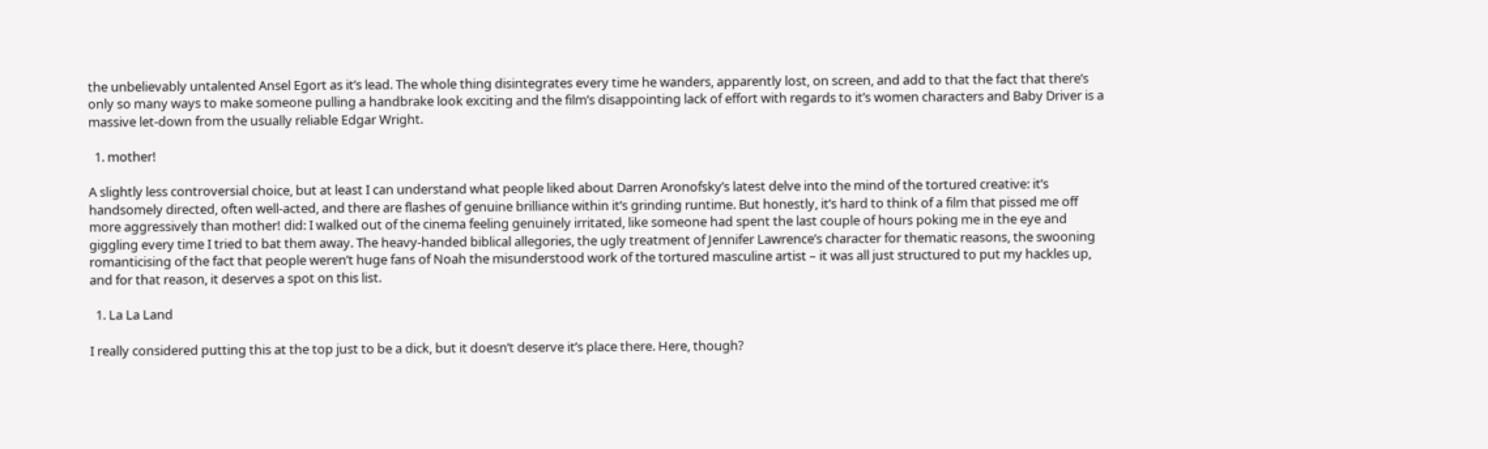the unbelievably untalented Ansel Egort as it’s lead. The whole thing disintegrates every time he wanders, apparently lost, on screen, and add to that the fact that there’s only so many ways to make someone pulling a handbrake look exciting and the film’s disappointing lack of effort with regards to it’s women characters and Baby Driver is a massive let-down from the usually reliable Edgar Wright.

  1. mother!

A slightly less controversial choice, but at least I can understand what people liked about Darren Aronofsky’s latest delve into the mind of the tortured creative: it’s handsomely directed, often well-acted, and there are flashes of genuine brilliance within it’s grinding runtime. But honestly, it’s hard to think of a film that pissed me off more aggressively than mother! did: I walked out of the cinema feeling genuinely irritated, like someone had spent the last couple of hours poking me in the eye and giggling every time I tried to bat them away. The heavy-handed biblical allegories, the ugly treatment of Jennifer Lawrence’s character for thematic reasons, the swooning romanticising of the fact that people weren’t huge fans of Noah the misunderstood work of the tortured masculine artist – it was all just structured to put my hackles up, and for that reason, it deserves a spot on this list.

  1. La La Land

I really considered putting this at the top just to be a dick, but it doesn’t deserve it’s place there. Here, though?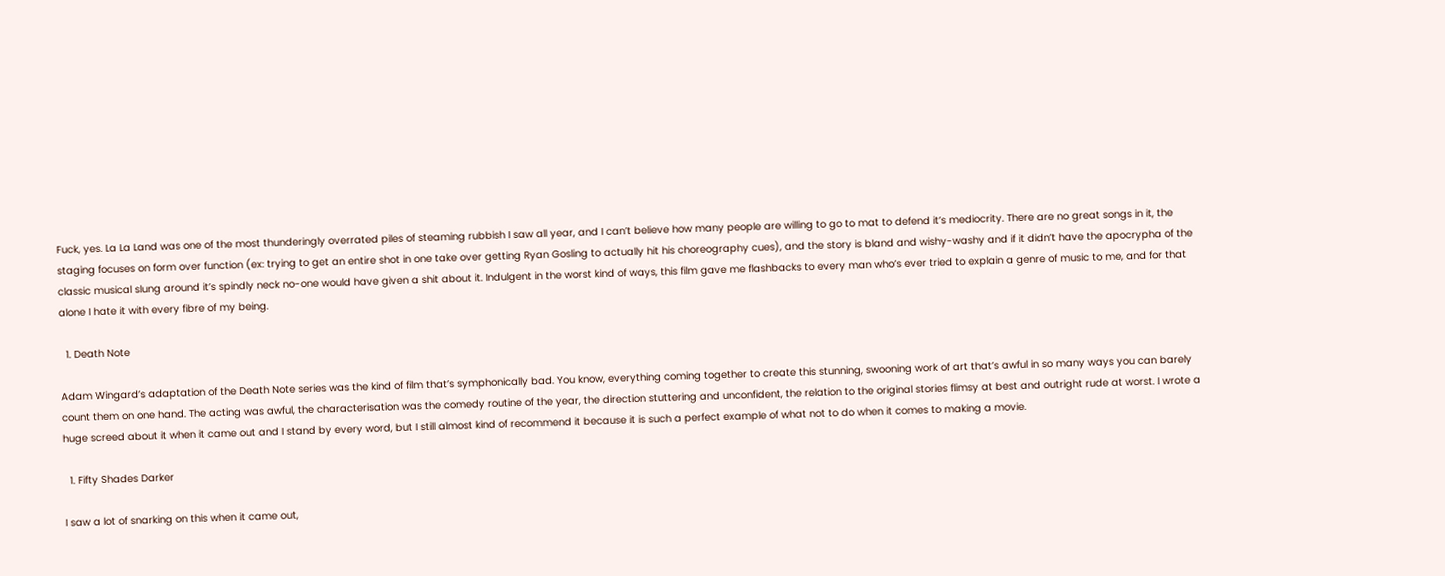Fuck, yes. La La Land was one of the most thunderingly overrated piles of steaming rubbish I saw all year, and I can’t believe how many people are willing to go to mat to defend it’s mediocrity. There are no great songs in it, the staging focuses on form over function (ex: trying to get an entire shot in one take over getting Ryan Gosling to actually hit his choreography cues), and the story is bland and wishy-washy and if it didn’t have the apocrypha of the classic musical slung around it’s spindly neck no-one would have given a shit about it. Indulgent in the worst kind of ways, this film gave me flashbacks to every man who’s ever tried to explain a genre of music to me, and for that alone I hate it with every fibre of my being.

  1. Death Note

Adam Wingard’s adaptation of the Death Note series was the kind of film that’s symphonically bad. You know, everything coming together to create this stunning, swooning work of art that’s awful in so many ways you can barely count them on one hand. The acting was awful, the characterisation was the comedy routine of the year, the direction stuttering and unconfident, the relation to the original stories flimsy at best and outright rude at worst. I wrote a huge screed about it when it came out and I stand by every word, but I still almost kind of recommend it because it is such a perfect example of what not to do when it comes to making a movie.

  1. Fifty Shades Darker

I saw a lot of snarking on this when it came out,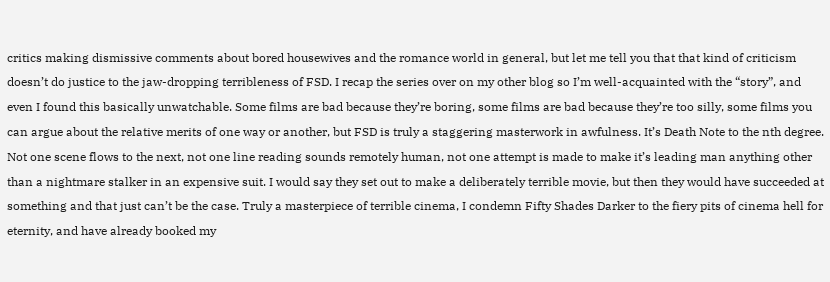critics making dismissive comments about bored housewives and the romance world in general, but let me tell you that that kind of criticism doesn’t do justice to the jaw-dropping terribleness of FSD. I recap the series over on my other blog so I’m well-acquainted with the “story”, and even I found this basically unwatchable. Some films are bad because they’re boring, some films are bad because they’re too silly, some films you can argue about the relative merits of one way or another, but FSD is truly a staggering masterwork in awfulness. It’s Death Note to the nth degree. Not one scene flows to the next, not one line reading sounds remotely human, not one attempt is made to make it’s leading man anything other than a nightmare stalker in an expensive suit. I would say they set out to make a deliberately terrible movie, but then they would have succeeded at something and that just can’t be the case. Truly a masterpiece of terrible cinema, I condemn Fifty Shades Darker to the fiery pits of cinema hell for eternity, and have already booked my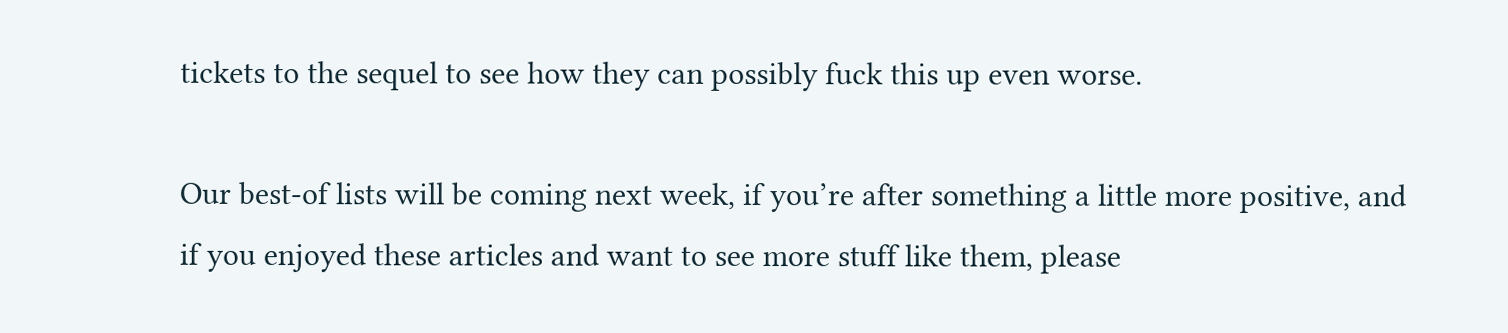tickets to the sequel to see how they can possibly fuck this up even worse.

Our best-of lists will be coming next week, if you’re after something a little more positive, and if you enjoyed these articles and want to see more stuff like them, please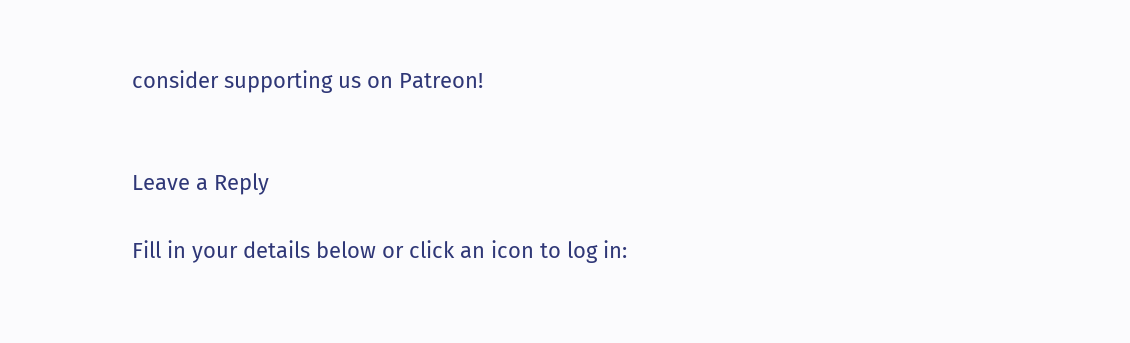consider supporting us on Patreon!


Leave a Reply

Fill in your details below or click an icon to log in: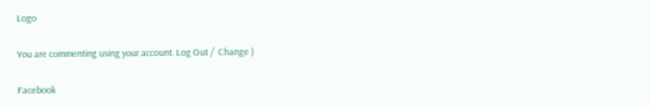Logo

You are commenting using your account. Log Out /  Change )

Facebook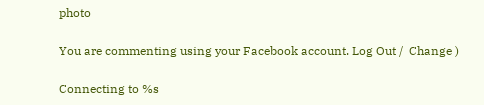photo

You are commenting using your Facebook account. Log Out /  Change )

Connecting to %s